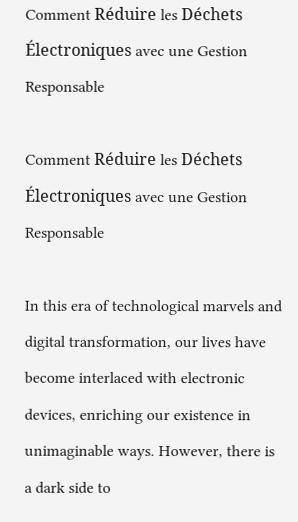Comment Réduire les Déchets Électroniques avec une Gestion Responsable

Comment Réduire les Déchets Électroniques avec une Gestion Responsable

In this era of technological marvels and digital transformation, our lives have become interlaced with electronic devices, enriching our existence in unimaginable ways. However, there is a dark side to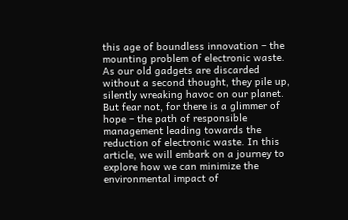this age of boundless innovation – the mounting problem of electronic waste. As our old gadgets are discarded without a second thought, they pile up, silently wreaking havoc on our planet. But fear not, for there is a glimmer of hope – the path of responsible management leading towards the reduction of electronic waste. In this article, we will embark on a journey to explore how we can minimize the environmental impact of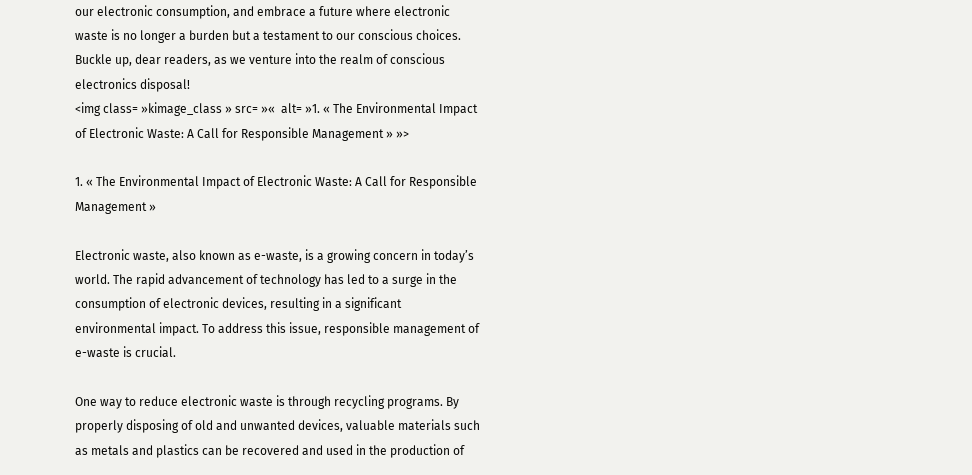our electronic consumption, and embrace a future where electronic waste is no longer a burden but a testament to our conscious choices. Buckle up, dear readers, as we venture into the realm of conscious electronics disposal!
<img class= »kimage_class » src= »«  alt= »1. « The Environmental Impact of Electronic Waste: A Call for Responsible Management » »>

1. « The Environmental Impact of Electronic Waste: A Call for Responsible Management »

Electronic waste, also known as e-waste, is a growing concern in today’s world. The rapid advancement of technology has led to a surge in the consumption of electronic devices, resulting in a significant environmental impact. To address this issue, responsible management of e-waste is crucial.

One way to reduce electronic waste is through recycling programs. By properly disposing of old and unwanted devices, valuable materials such as metals and plastics can be recovered and used in the production of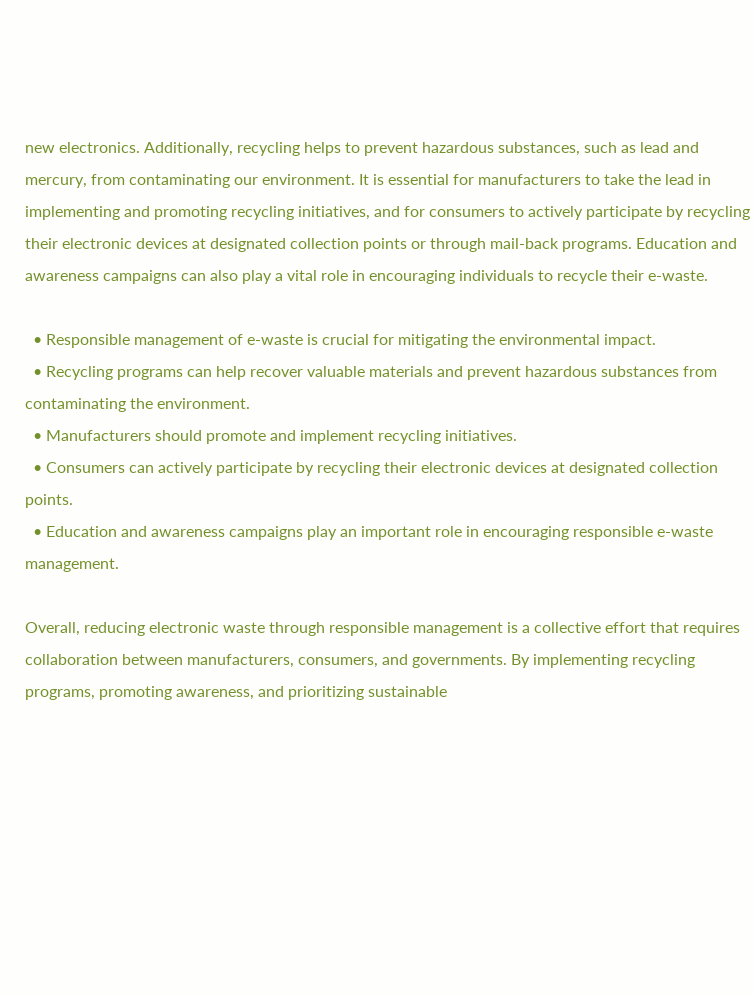new electronics. Additionally, recycling helps to prevent hazardous substances, such as lead and mercury, from contaminating our environment. It is essential for manufacturers to take the lead in implementing and promoting recycling initiatives, and for consumers to actively participate by recycling their electronic devices at designated collection points or through mail-back programs. Education and awareness campaigns can also play a vital role in encouraging individuals to recycle their e-waste.

  • Responsible management of e-waste is crucial for mitigating the environmental impact.
  • Recycling programs can help recover valuable materials and prevent hazardous substances from contaminating the environment.
  • Manufacturers should promote and implement recycling initiatives.
  • Consumers can actively participate by recycling their electronic devices at designated collection points.
  • Education and awareness campaigns play an important role in encouraging responsible e-waste management.

Overall, reducing electronic waste through responsible management is a collective effort that requires collaboration between manufacturers, consumers, and governments. By implementing recycling programs, promoting awareness, and prioritizing sustainable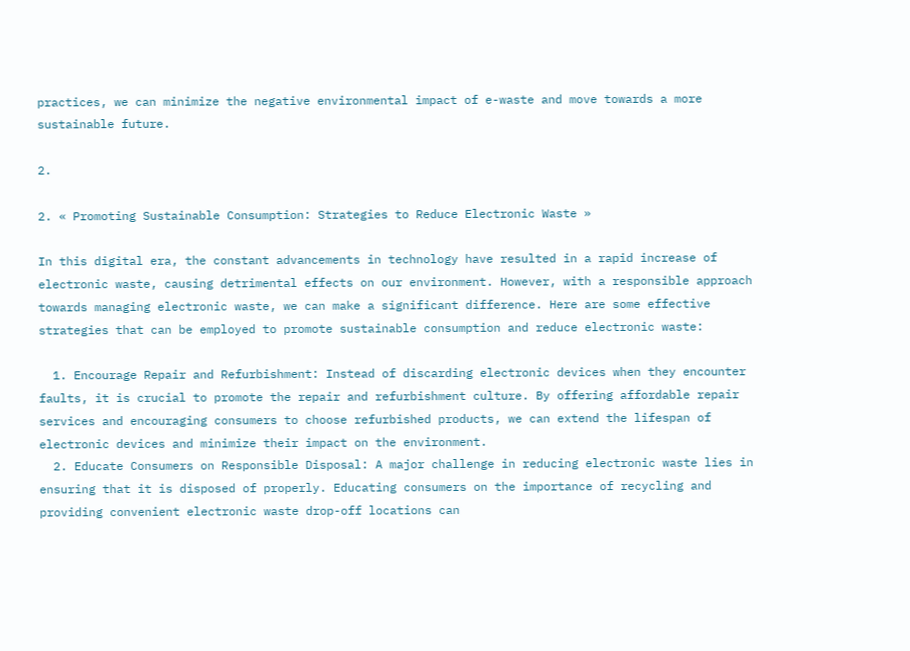practices, we can minimize the negative environmental impact of e-waste and move towards a more sustainable future.

2.

2. « Promoting Sustainable Consumption: Strategies to Reduce Electronic Waste »

In this digital era, the constant advancements in technology have resulted in a rapid increase of electronic waste, causing detrimental effects on our environment. However, with a responsible approach towards managing electronic waste, we can make a significant difference. Here are some effective strategies that can be employed to promote sustainable consumption and reduce electronic waste:

  1. Encourage Repair and Refurbishment: Instead of discarding electronic devices when they encounter faults, it is crucial to promote the repair and refurbishment culture. By offering affordable repair services and encouraging consumers to choose refurbished products, we can extend the lifespan of electronic devices and minimize their impact on the environment.
  2. Educate Consumers on Responsible Disposal: A major challenge in reducing electronic waste lies in ensuring that it is disposed of properly. Educating consumers on the importance of recycling and providing convenient electronic waste drop-off locations can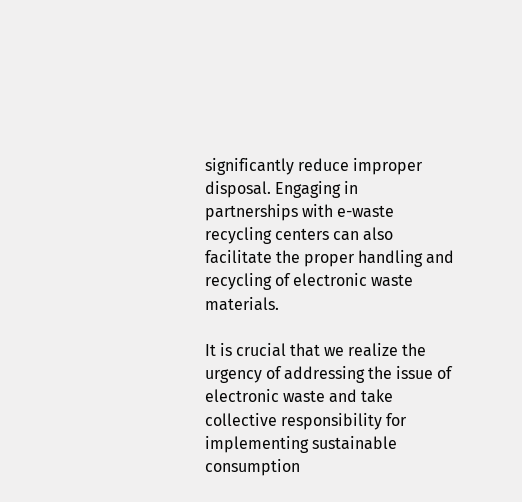significantly reduce improper disposal. Engaging in partnerships with e-waste recycling centers can also facilitate the proper handling and recycling of electronic waste materials.

It is crucial that we realize the urgency of addressing the issue of electronic waste and take collective responsibility for implementing sustainable consumption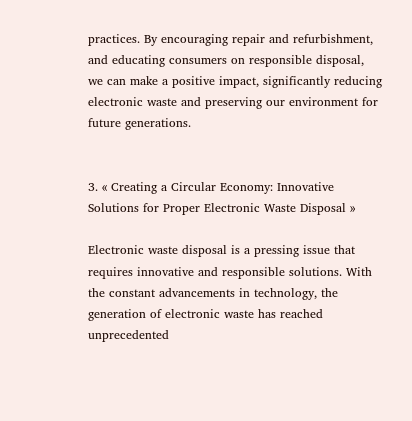practices. By encouraging repair and refurbishment, and educating consumers on responsible disposal, we can make a positive impact, significantly reducing electronic waste and preserving our environment for future generations.


3. « Creating a Circular Economy: Innovative Solutions for Proper Electronic Waste Disposal »

Electronic waste disposal is a pressing issue that requires innovative and responsible solutions. With the constant advancements in technology, the generation of electronic waste has reached unprecedented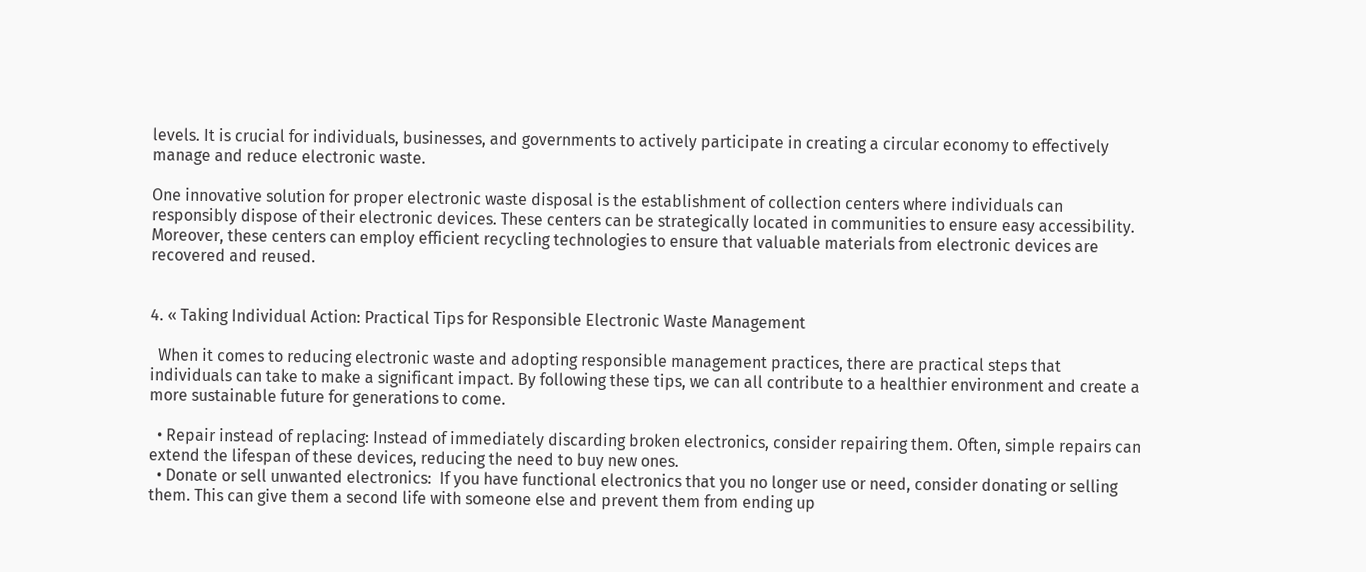levels. It is crucial for individuals, businesses, and governments to actively participate in creating a circular economy to effectively manage and reduce electronic waste.

One innovative solution for proper electronic waste disposal is the establishment of collection centers where individuals can responsibly dispose of their electronic devices. These centers can be strategically located in communities to ensure easy accessibility. Moreover, these centers can employ efficient recycling technologies to ensure that valuable materials from electronic devices are recovered and reused.


4. « Taking Individual Action: Practical Tips for Responsible Electronic Waste Management

  When it comes to reducing electronic waste and adopting responsible management practices, there are practical steps that individuals can take to make a significant impact. By following these tips, we can all contribute to a healthier environment and create a more sustainable future for generations to come.

  • Repair instead of replacing: Instead of immediately discarding broken electronics, consider repairing them. Often, simple repairs can extend the lifespan of these devices, reducing the need to buy new ones.
  • Donate or sell unwanted electronics:  If you have functional electronics that you no longer use or need, consider donating or selling them. This can give them a second life with someone else and prevent them from ending up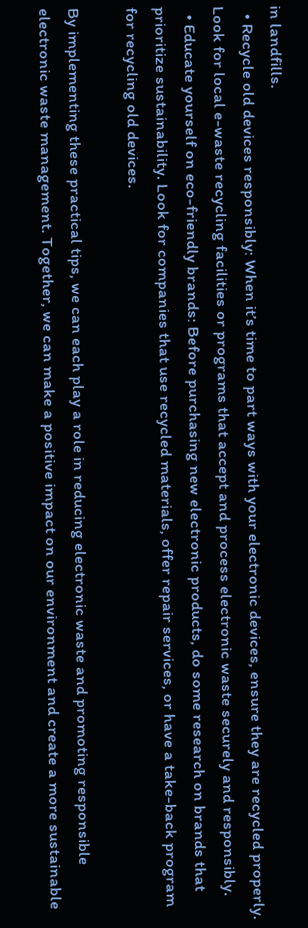in landfills.
  • Recycle old devices responsibly: When it’s time to part ways with your electronic devices, ensure they are recycled properly. Look for local e-waste recycling facilities or programs that accept and process electronic waste securely and responsibly.
  • Educate yourself on eco-friendly brands: Before purchasing new electronic products, do some research on brands that prioritize sustainability. Look for companies that use recycled materials, offer repair services, or have a take-back program for recycling old devices.

By implementing these practical tips, we can each play a role in reducing electronic waste and promoting responsible electronic waste management. Together, we can make a positive impact on our environment and create a more sustainable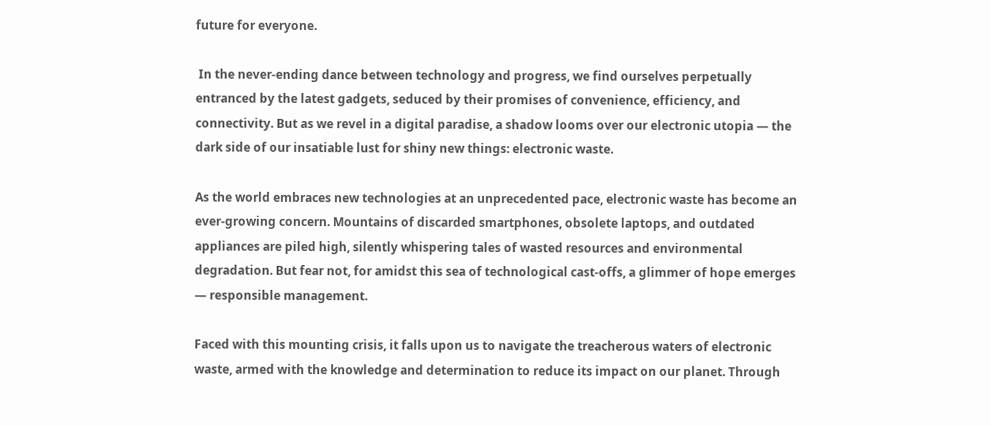future for everyone.

 In the never-ending dance between technology and progress, we find ourselves perpetually entranced by the latest gadgets, seduced by their promises of convenience, efficiency, and connectivity. But as we revel in a digital paradise, a shadow looms over our electronic utopia — the dark side of our insatiable lust for shiny new things: electronic waste.

As the world embraces new technologies at an unprecedented pace, electronic waste has become an ever-growing concern. Mountains of discarded smartphones, obsolete laptops, and outdated appliances are piled high, silently whispering tales of wasted resources and environmental degradation. But fear not, for amidst this sea of technological cast-offs, a glimmer of hope emerges — responsible management.

Faced with this mounting crisis, it falls upon us to navigate the treacherous waters of electronic waste, armed with the knowledge and determination to reduce its impact on our planet. Through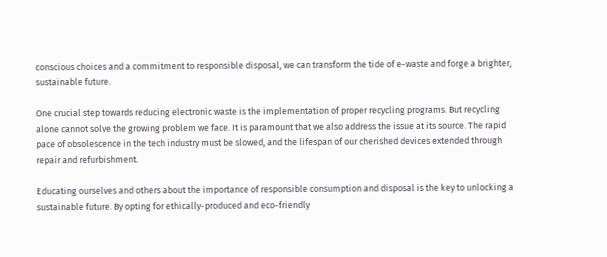conscious choices and a commitment to responsible disposal, we can transform the tide of e-waste and forge a brighter, sustainable future.

One crucial step towards reducing electronic waste is the implementation of proper recycling programs. But recycling alone cannot solve the growing problem we face. It is paramount that we also address the issue at its source. The rapid pace of obsolescence in the tech industry must be slowed, and the lifespan of our cherished devices extended through repair and refurbishment.

Educating ourselves and others about the importance of responsible consumption and disposal is the key to unlocking a sustainable future. By opting for ethically-produced and eco-friendly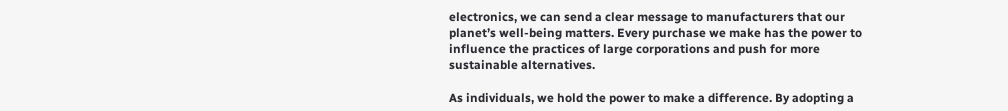electronics, we can send a clear message to manufacturers that our planet’s well-being matters. Every purchase we make has the power to influence the practices of large corporations and push for more sustainable alternatives.

As individuals, we hold the power to make a difference. By adopting a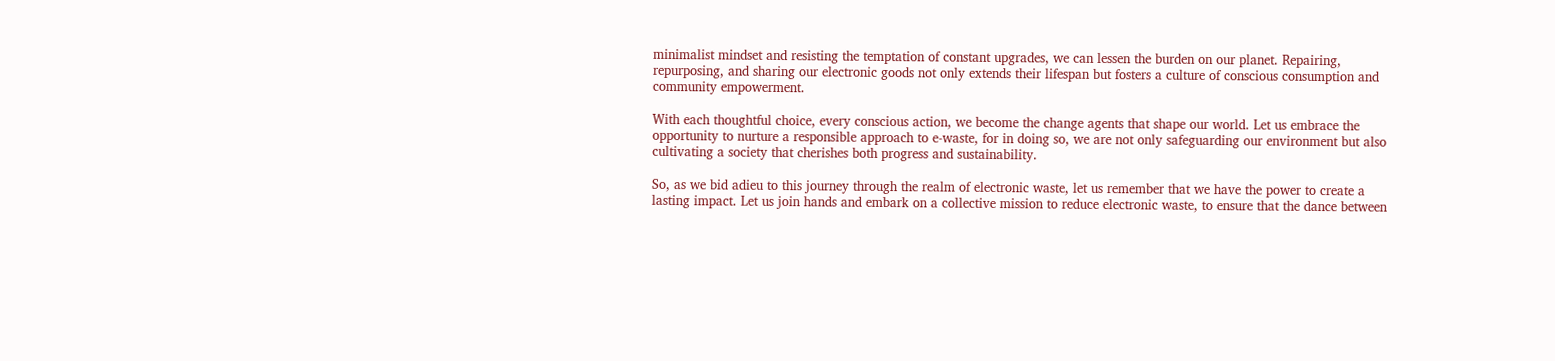minimalist mindset and resisting the temptation of constant upgrades, we can lessen the burden on our planet. Repairing, repurposing, and sharing our electronic goods not only extends their lifespan but fosters a culture of conscious consumption and community empowerment.

With each thoughtful choice, every conscious action, we become the change agents that shape our world. Let us embrace the opportunity to nurture a responsible approach to e-waste, for in doing so, we are not only safeguarding our environment but also cultivating a society that cherishes both progress and sustainability.

So, as we bid adieu to this journey through the realm of electronic waste, let us remember that we have the power to create a lasting impact. Let us join hands and embark on a collective mission to reduce electronic waste, to ensure that the dance between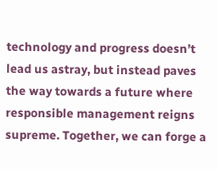technology and progress doesn’t lead us astray, but instead paves the way towards a future where responsible management reigns supreme. Together, we can forge a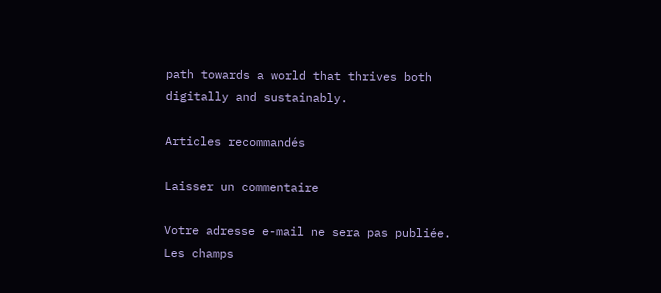path towards a world that thrives both digitally and sustainably.

Articles recommandés

Laisser un commentaire

Votre adresse e-mail ne sera pas publiée. Les champs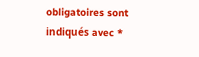obligatoires sont indiqués avec *